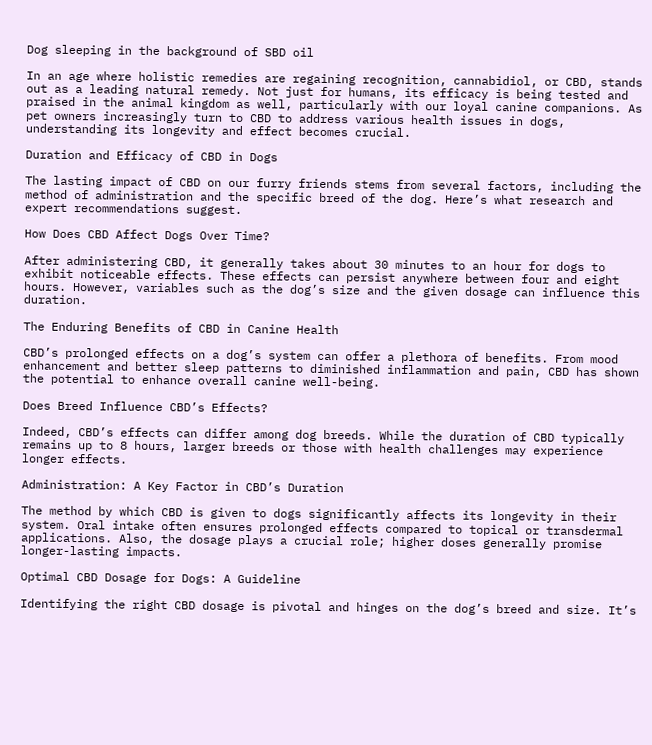Dog sleeping in the background of SBD oil

In an age where holistic remedies are regaining recognition, cannabidiol, or CBD, stands out as a leading natural remedy. Not just for humans, its efficacy is being tested and praised in the animal kingdom as well, particularly with our loyal canine companions. As pet owners increasingly turn to CBD to address various health issues in dogs, understanding its longevity and effect becomes crucial.

Duration and Efficacy of CBD in Dogs

The lasting impact of CBD on our furry friends stems from several factors, including the method of administration and the specific breed of the dog. Here’s what research and expert recommendations suggest.

How Does CBD Affect Dogs Over Time?

After administering CBD, it generally takes about 30 minutes to an hour for dogs to exhibit noticeable effects. These effects can persist anywhere between four and eight hours. However, variables such as the dog’s size and the given dosage can influence this duration.

The Enduring Benefits of CBD in Canine Health

CBD’s prolonged effects on a dog’s system can offer a plethora of benefits. From mood enhancement and better sleep patterns to diminished inflammation and pain, CBD has shown the potential to enhance overall canine well-being.

Does Breed Influence CBD’s Effects?

Indeed, CBD’s effects can differ among dog breeds. While the duration of CBD typically remains up to 8 hours, larger breeds or those with health challenges may experience longer effects.

Administration: A Key Factor in CBD’s Duration

The method by which CBD is given to dogs significantly affects its longevity in their system. Oral intake often ensures prolonged effects compared to topical or transdermal applications. Also, the dosage plays a crucial role; higher doses generally promise longer-lasting impacts.

Optimal CBD Dosage for Dogs: A Guideline

Identifying the right CBD dosage is pivotal and hinges on the dog’s breed and size. It’s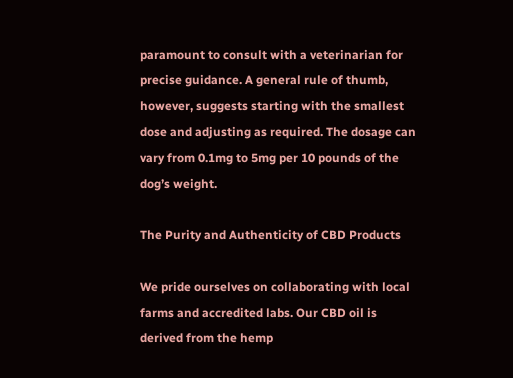paramount to consult with a veterinarian for precise guidance. A general rule of thumb, however, suggests starting with the smallest dose and adjusting as required. The dosage can vary from 0.1mg to 5mg per 10 pounds of the dog’s weight.

The Purity and Authenticity of CBD Products

We pride ourselves on collaborating with local farms and accredited labs. Our CBD oil is derived from the hemp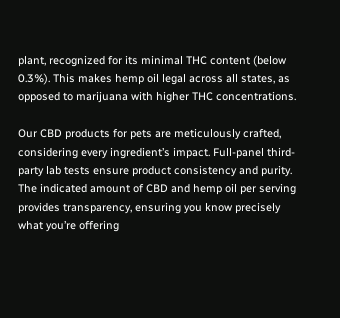plant, recognized for its minimal THC content (below 0.3%). This makes hemp oil legal across all states, as opposed to marijuana with higher THC concentrations.

Our CBD products for pets are meticulously crafted, considering every ingredient’s impact. Full-panel third-party lab tests ensure product consistency and purity. The indicated amount of CBD and hemp oil per serving provides transparency, ensuring you know precisely what you’re offering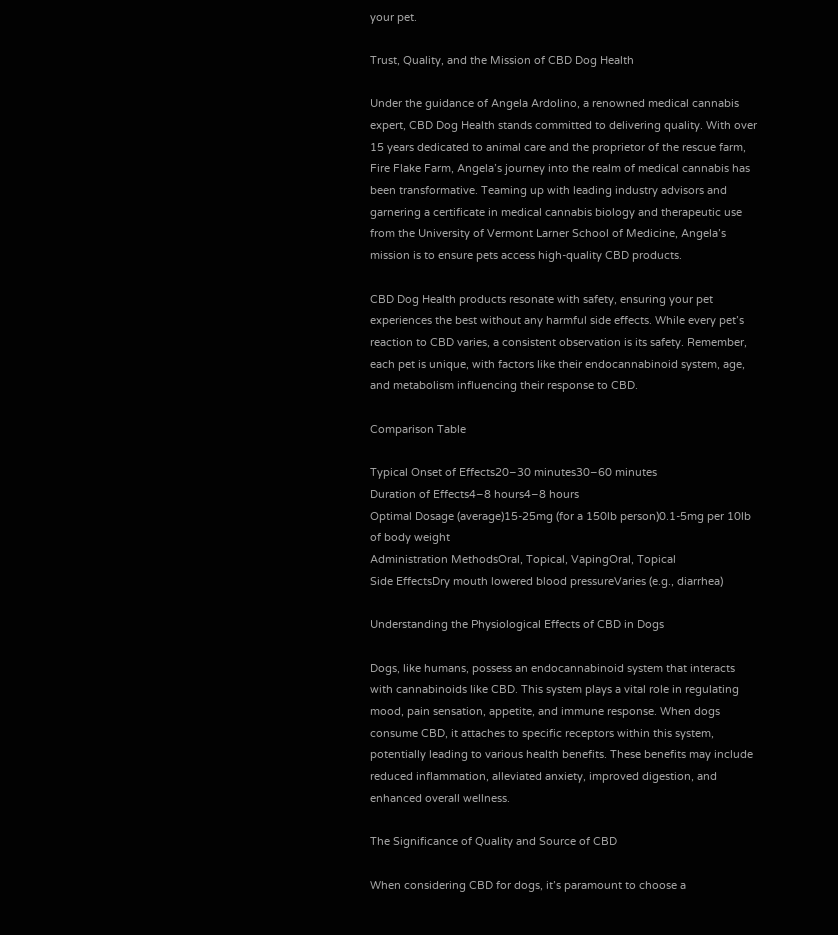your pet.

Trust, Quality, and the Mission of CBD Dog Health

Under the guidance of Angela Ardolino, a renowned medical cannabis expert, CBD Dog Health stands committed to delivering quality. With over 15 years dedicated to animal care and the proprietor of the rescue farm, Fire Flake Farm, Angela’s journey into the realm of medical cannabis has been transformative. Teaming up with leading industry advisors and garnering a certificate in medical cannabis biology and therapeutic use from the University of Vermont Larner School of Medicine, Angela’s mission is to ensure pets access high-quality CBD products.

CBD Dog Health products resonate with safety, ensuring your pet experiences the best without any harmful side effects. While every pet’s reaction to CBD varies, a consistent observation is its safety. Remember, each pet is unique, with factors like their endocannabinoid system, age, and metabolism influencing their response to CBD.

Comparison Table

Typical Onset of Effects20–30 minutes30–60 minutes
Duration of Effects4–8 hours4–8 hours
Optimal Dosage (average)15-25mg (for a 150lb person)0.1-5mg per 10lb of body weight
Administration MethodsOral, Topical, VapingOral, Topical
Side EffectsDry mouth lowered blood pressureVaries (e.g., diarrhea)

Understanding the Physiological Effects of CBD in Dogs

Dogs, like humans, possess an endocannabinoid system that interacts with cannabinoids like CBD. This system plays a vital role in regulating mood, pain sensation, appetite, and immune response. When dogs consume CBD, it attaches to specific receptors within this system, potentially leading to various health benefits. These benefits may include reduced inflammation, alleviated anxiety, improved digestion, and enhanced overall wellness.

The Significance of Quality and Source of CBD

When considering CBD for dogs, it’s paramount to choose a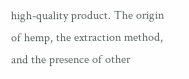high-quality product. The origin of hemp, the extraction method, and the presence of other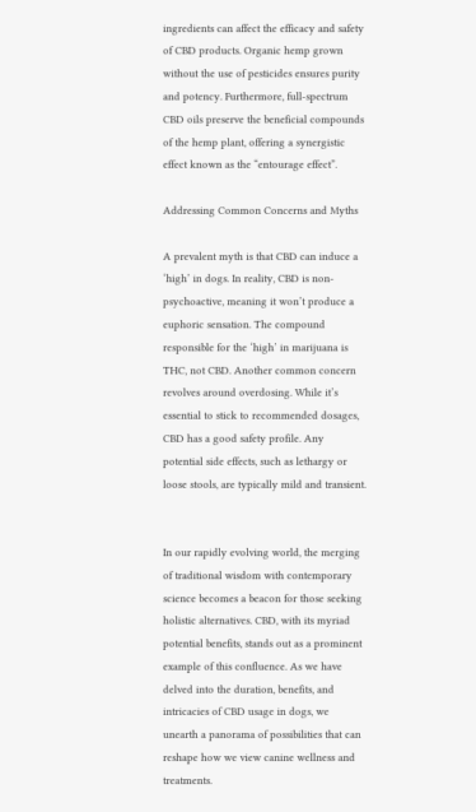ingredients can affect the efficacy and safety of CBD products. Organic hemp grown without the use of pesticides ensures purity and potency. Furthermore, full-spectrum CBD oils preserve the beneficial compounds of the hemp plant, offering a synergistic effect known as the “entourage effect”.

Addressing Common Concerns and Myths

A prevalent myth is that CBD can induce a ‘high’ in dogs. In reality, CBD is non-psychoactive, meaning it won’t produce a euphoric sensation. The compound responsible for the ‘high’ in marijuana is THC, not CBD. Another common concern revolves around overdosing. While it’s essential to stick to recommended dosages, CBD has a good safety profile. Any potential side effects, such as lethargy or loose stools, are typically mild and transient.


In our rapidly evolving world, the merging of traditional wisdom with contemporary science becomes a beacon for those seeking holistic alternatives. CBD, with its myriad potential benefits, stands out as a prominent example of this confluence. As we have delved into the duration, benefits, and intricacies of CBD usage in dogs, we unearth a panorama of possibilities that can reshape how we view canine wellness and treatments.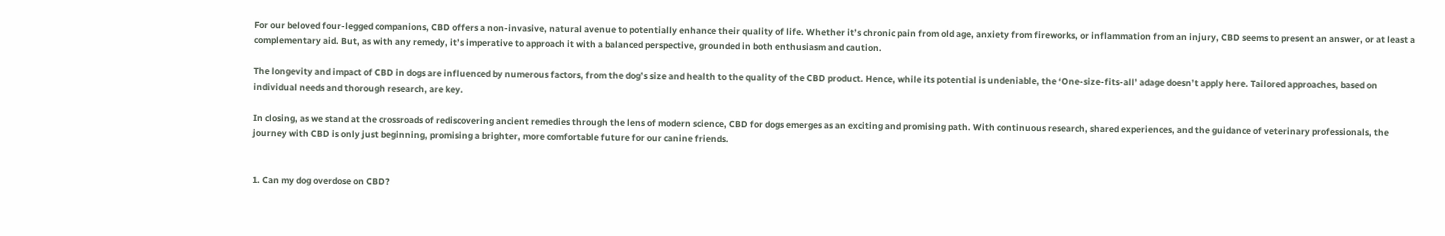For our beloved four-legged companions, CBD offers a non-invasive, natural avenue to potentially enhance their quality of life. Whether it’s chronic pain from old age, anxiety from fireworks, or inflammation from an injury, CBD seems to present an answer, or at least a complementary aid. But, as with any remedy, it’s imperative to approach it with a balanced perspective, grounded in both enthusiasm and caution.

The longevity and impact of CBD in dogs are influenced by numerous factors, from the dog’s size and health to the quality of the CBD product. Hence, while its potential is undeniable, the ‘One-size-fits-all’ adage doesn’t apply here. Tailored approaches, based on individual needs and thorough research, are key.

In closing, as we stand at the crossroads of rediscovering ancient remedies through the lens of modern science, CBD for dogs emerges as an exciting and promising path. With continuous research, shared experiences, and the guidance of veterinary professionals, the journey with CBD is only just beginning, promising a brighter, more comfortable future for our canine friends.


1. Can my dog overdose on CBD?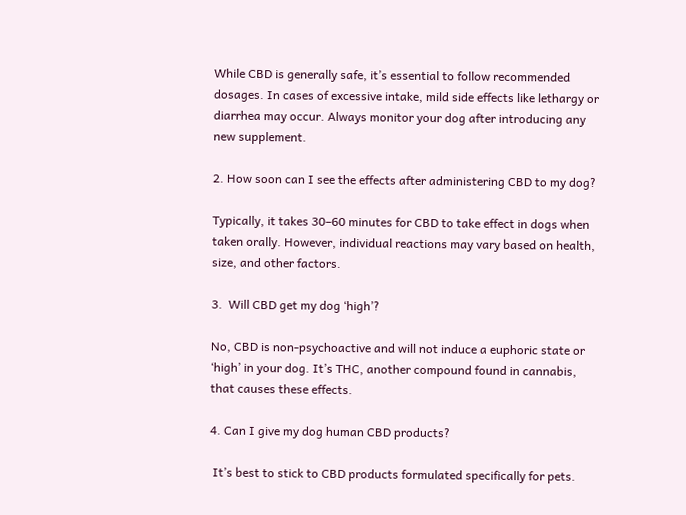While CBD is generally safe, it’s essential to follow recommended dosages. In cases of excessive intake, mild side effects like lethargy or diarrhea may occur. Always monitor your dog after introducing any new supplement.

2. How soon can I see the effects after administering CBD to my dog?

Typically, it takes 30–60 minutes for CBD to take effect in dogs when taken orally. However, individual reactions may vary based on health, size, and other factors.

3.  Will CBD get my dog ‘high’?

No, CBD is non-psychoactive and will not induce a euphoric state or ‘high’ in your dog. It’s THC, another compound found in cannabis, that causes these effects.

4. Can I give my dog human CBD products?

 It’s best to stick to CBD products formulated specifically for pets.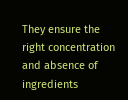They ensure the right concentration and absence of ingredients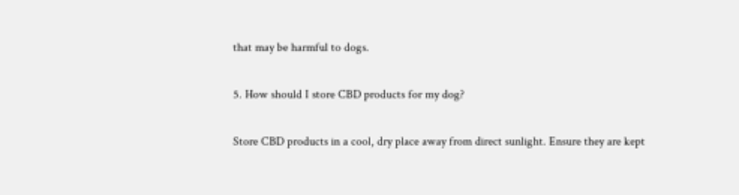that may be harmful to dogs.

5. How should I store CBD products for my dog?

Store CBD products in a cool, dry place away from direct sunlight. Ensure they are kept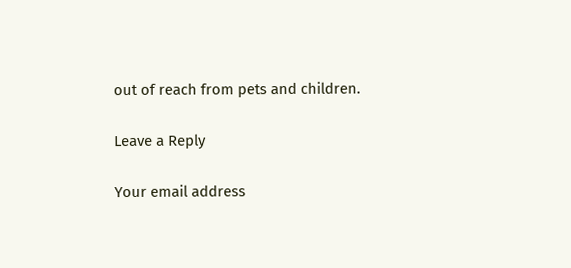out of reach from pets and children.

Leave a Reply

Your email address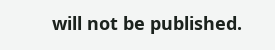will not be published.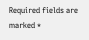Required fields are marked *